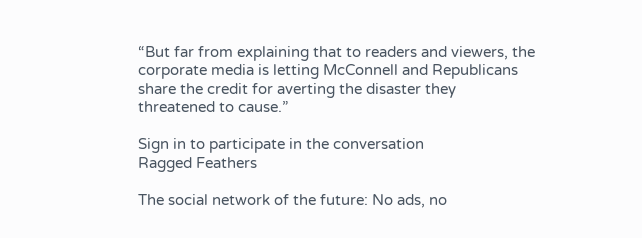“But far from explaining that to readers and viewers, the corporate media is letting McConnell and Republicans share the credit for averting the disaster they threatened to cause.”

Sign in to participate in the conversation
Ragged Feathers

The social network of the future: No ads, no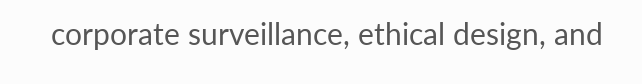corporate surveillance, ethical design, and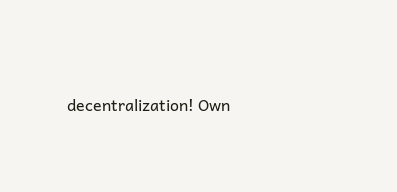decentralization! Own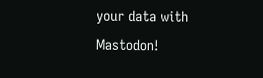your data with Mastodon!